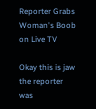Reporter Grabs Woman's Boob on Live TV

Okay this is jaw the reporter was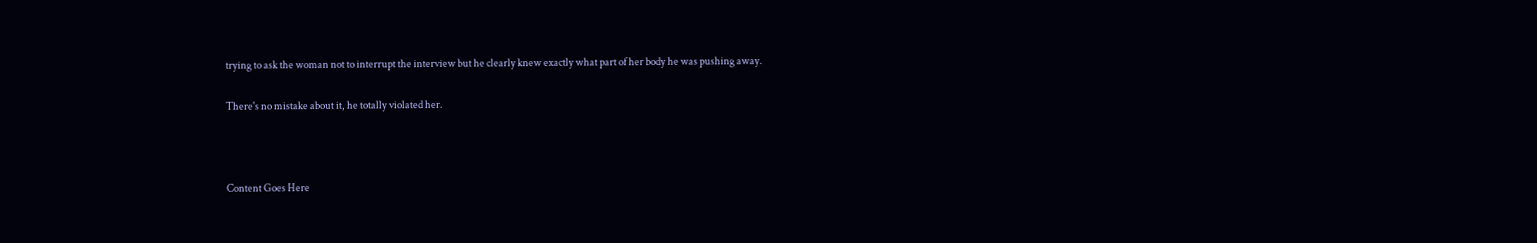trying to ask the woman not to interrupt the interview but he clearly knew exactly what part of her body he was pushing away.

There's no mistake about it, he totally violated her.



Content Goes Here